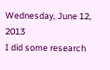Wednesday, June 12, 2013
I did some research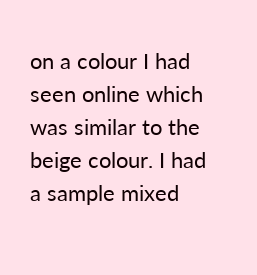on a colour I had seen online which was similar to the beige colour. I had a sample mixed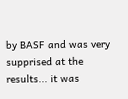by BASF and was very supprised at the results... it was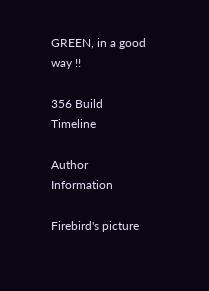GREEN, in a good way !!

356 Build Timeline

Author Information

Firebird's picture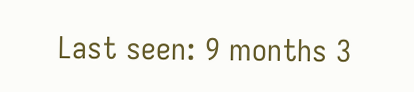Last seen: 9 months 3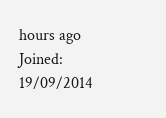hours ago
Joined: 19/09/2014